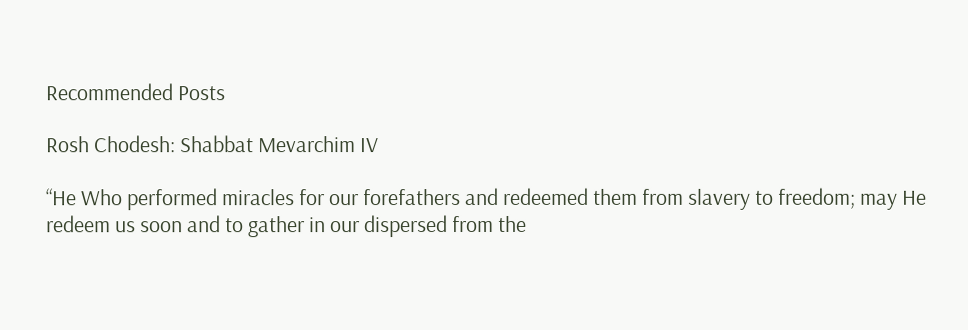Recommended Posts

Rosh Chodesh: Shabbat Mevarchim IV

“He Who performed miracles for our forefathers and redeemed them from slavery to freedom; may He redeem us soon and to gather in our dispersed from the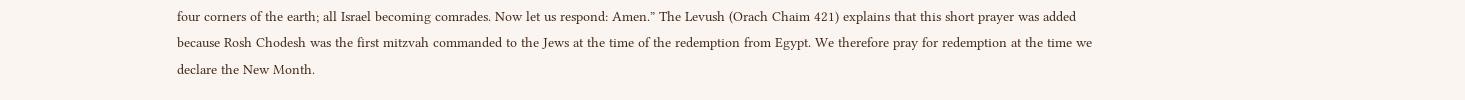four corners of the earth; all Israel becoming comrades. Now let us respond: Amen.” The Levush (Orach Chaim 421) explains that this short prayer was added because Rosh Chodesh was the first mitzvah commanded to the Jews at the time of the redemption from Egypt. We therefore pray for redemption at the time we declare the New Month.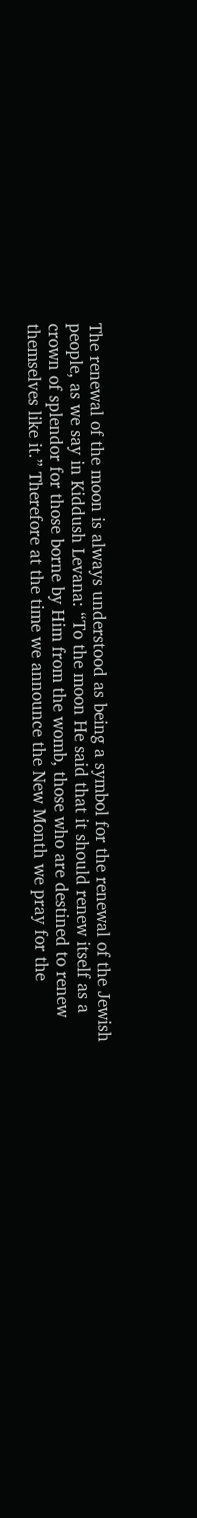The renewal of the moon is always understood as being a symbol for the renewal of the Jewish people, as we say in Kiddush Levana: “To the moon He said that it should renew itself as a crown of splendor for those borne by Him from the womb, those who are destined to renew themselves like it.” Therefore at the time we announce the New Month we pray for the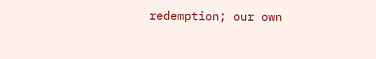redemption; our own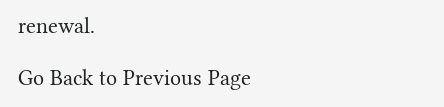renewal.

Go Back to Previous Page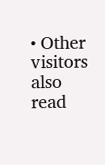• Other visitors also read